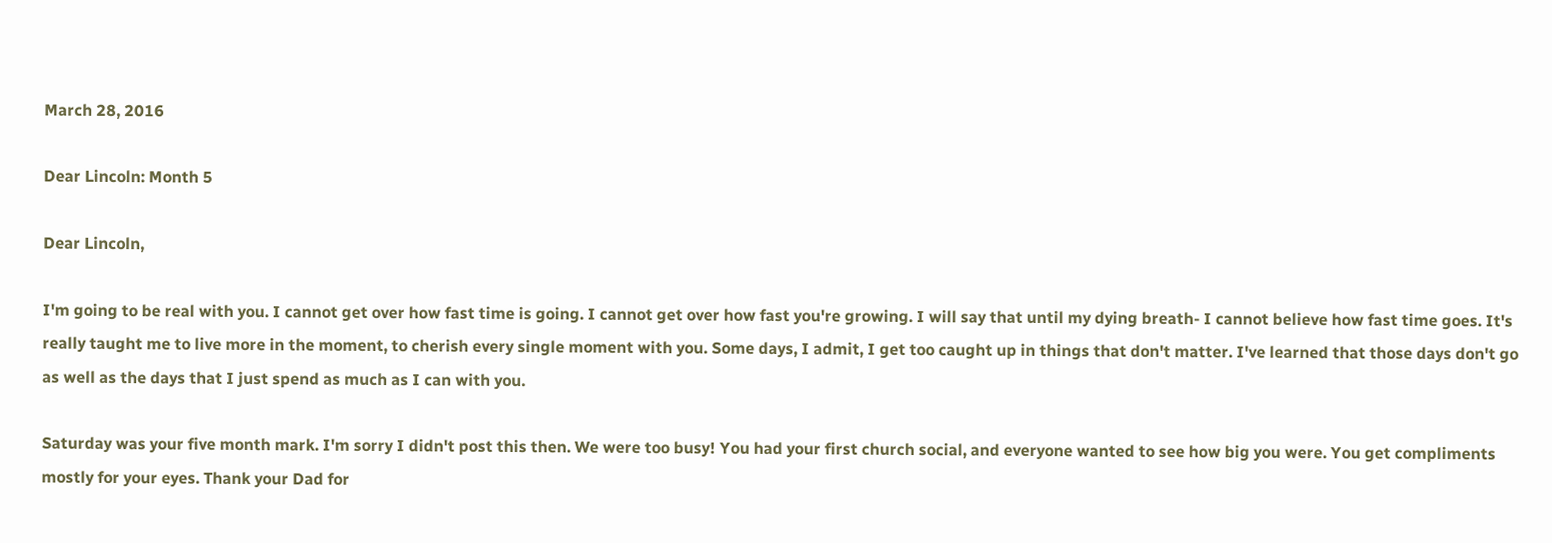March 28, 2016

Dear Lincoln: Month 5

Dear Lincoln,

I'm going to be real with you. I cannot get over how fast time is going. I cannot get over how fast you're growing. I will say that until my dying breath- I cannot believe how fast time goes. It's really taught me to live more in the moment, to cherish every single moment with you. Some days, I admit, I get too caught up in things that don't matter. I've learned that those days don't go as well as the days that I just spend as much as I can with you.

Saturday was your five month mark. I'm sorry I didn't post this then. We were too busy! You had your first church social, and everyone wanted to see how big you were. You get compliments mostly for your eyes. Thank your Dad for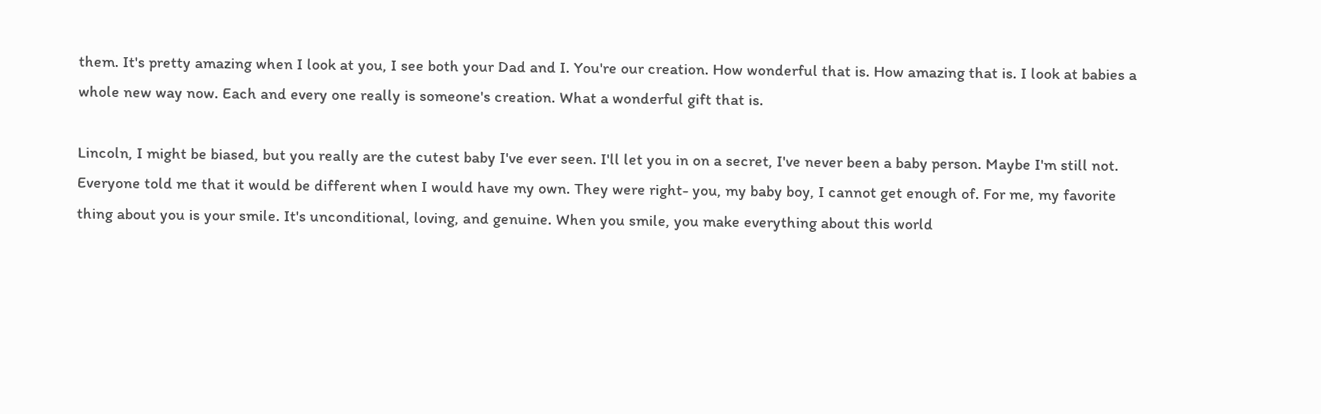them. It's pretty amazing when I look at you, I see both your Dad and I. You're our creation. How wonderful that is. How amazing that is. I look at babies a whole new way now. Each and every one really is someone's creation. What a wonderful gift that is.

Lincoln, I might be biased, but you really are the cutest baby I've ever seen. I'll let you in on a secret, I've never been a baby person. Maybe I'm still not. Everyone told me that it would be different when I would have my own. They were right- you, my baby boy, I cannot get enough of. For me, my favorite thing about you is your smile. It's unconditional, loving, and genuine. When you smile, you make everything about this world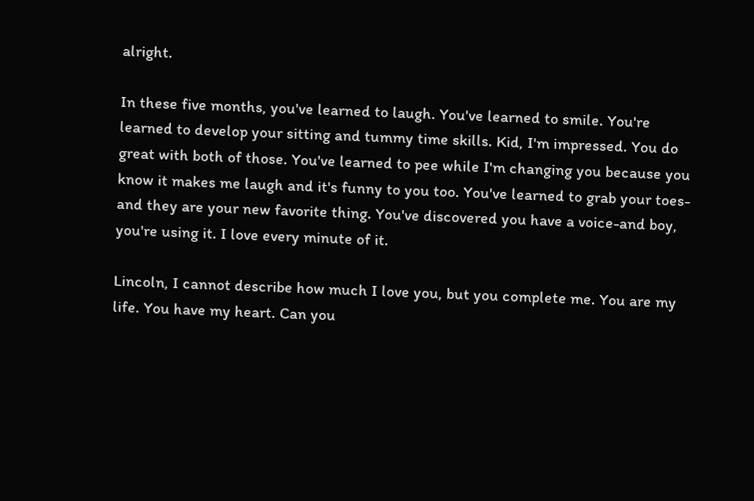alright.

In these five months, you've learned to laugh. You've learned to smile. You're learned to develop your sitting and tummy time skills. Kid, I'm impressed. You do great with both of those. You've learned to pee while I'm changing you because you know it makes me laugh and it's funny to you too. You've learned to grab your toes-and they are your new favorite thing. You've discovered you have a voice-and boy, you're using it. I love every minute of it.

Lincoln, I cannot describe how much I love you, but you complete me. You are my life. You have my heart. Can you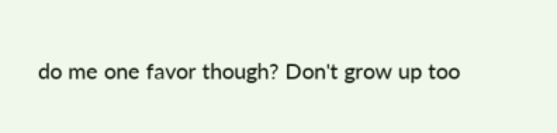do me one favor though? Don't grow up too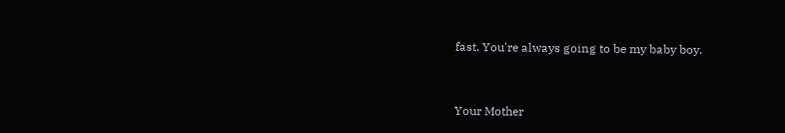fast. You're always going to be my baby boy.


Your Mother